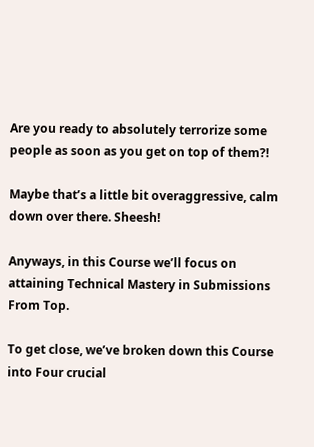Are you ready to absolutely terrorize some people as soon as you get on top of them?!

Maybe that’s a little bit overaggressive, calm down over there. Sheesh!

Anyways, in this Course we’ll focus on attaining Technical Mastery in Submissions From Top.

To get close, we’ve broken down this Course into Four crucial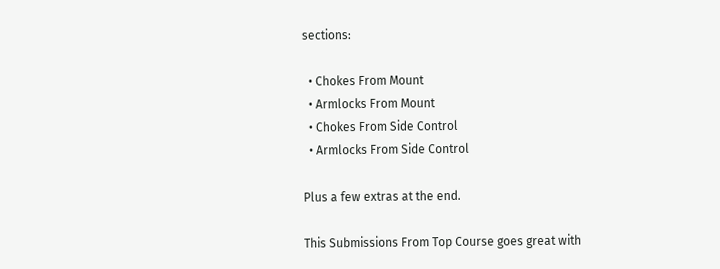sections:

  • Chokes From Mount
  • Armlocks From Mount
  • Chokes From Side Control
  • Armlocks From Side Control

Plus a few extras at the end.

This Submissions From Top Course goes great with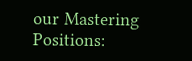our Mastering Positions: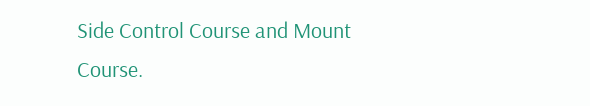Side Control Course and Mount Course.